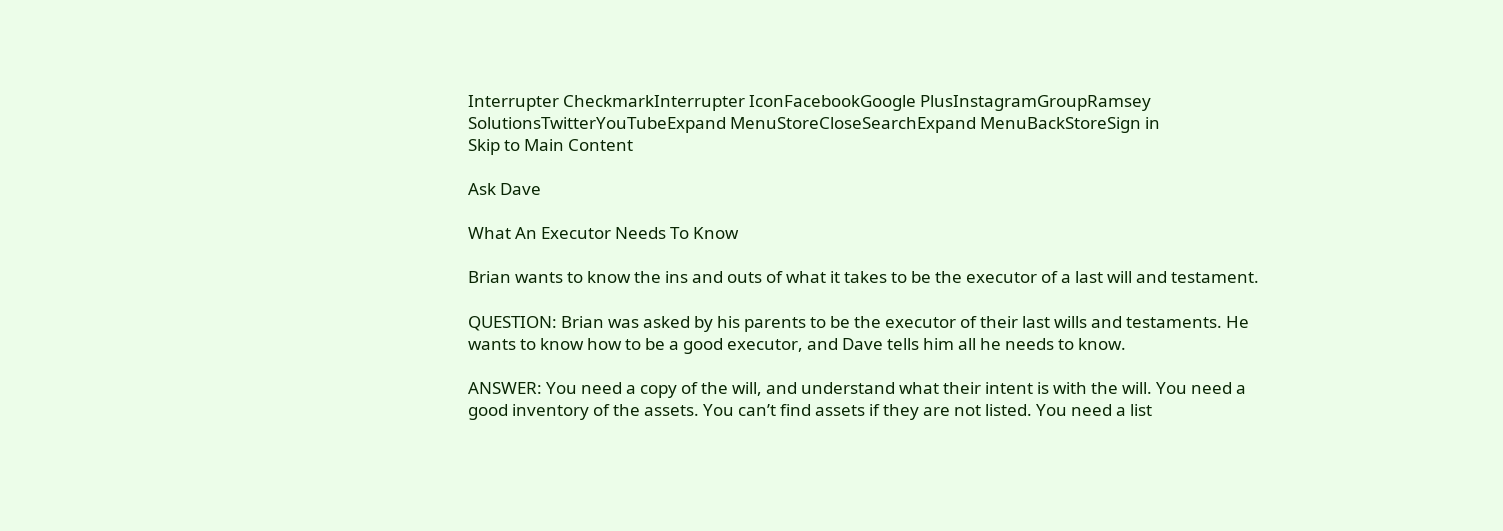Interrupter CheckmarkInterrupter IconFacebookGoogle PlusInstagramGroupRamsey SolutionsTwitterYouTubeExpand MenuStoreCloseSearchExpand MenuBackStoreSign in
Skip to Main Content

Ask Dave

What An Executor Needs To Know

Brian wants to know the ins and outs of what it takes to be the executor of a last will and testament.

QUESTION: Brian was asked by his parents to be the executor of their last wills and testaments. He wants to know how to be a good executor, and Dave tells him all he needs to know.

ANSWER: You need a copy of the will, and understand what their intent is with the will. You need a good inventory of the assets. You can’t find assets if they are not listed. You need a list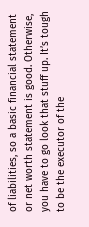of liabilities, so a basic financial statement or net worth statement is good. Otherwise, you have to go look that stuff up. It’s tough to be the executor of the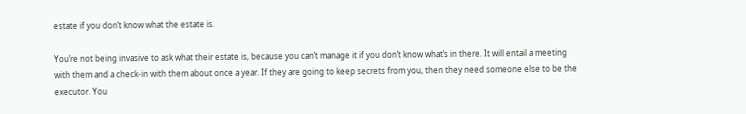estate if you don’t know what the estate is.

You’re not being invasive to ask what their estate is, because you can’t manage it if you don’t know what’s in there. It will entail a meeting with them and a check-in with them about once a year. If they are going to keep secrets from you, then they need someone else to be the executor. You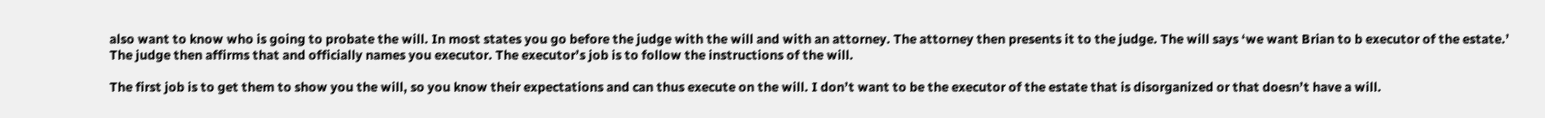also want to know who is going to probate the will. In most states you go before the judge with the will and with an attorney. The attorney then presents it to the judge. The will says ‘we want Brian to b executor of the estate.’ The judge then affirms that and officially names you executor. The executor’s job is to follow the instructions of the will.

The first job is to get them to show you the will, so you know their expectations and can thus execute on the will. I don’t want to be the executor of the estate that is disorganized or that doesn’t have a will.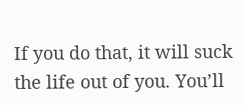If you do that, it will suck the life out of you. You’ll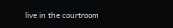live in the courtroom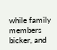while family members bicker, and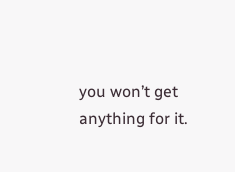you won’t get anything for it.